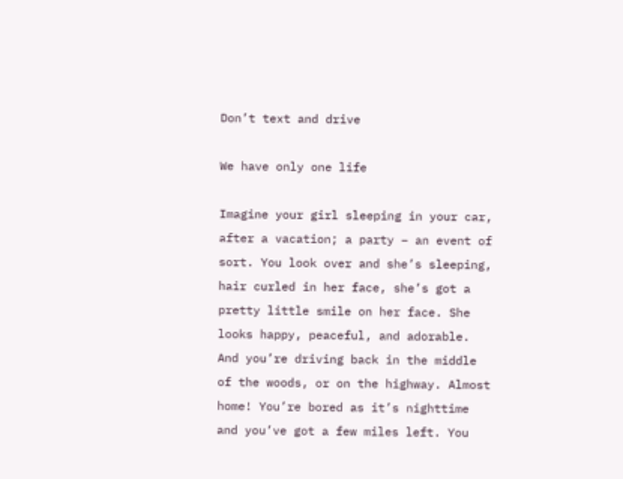Don’t text and drive

We have only one life

Imagine your girl sleeping in your car, after a vacation; a party – an event of sort. You look over and she’s sleeping, hair curled in her face, she’s got a pretty little smile on her face. She looks happy, peaceful, and adorable. And you’re driving back in the middle of the woods, or on the highway. Almost home! You’re bored as it’s nighttime and you’ve got a few miles left. You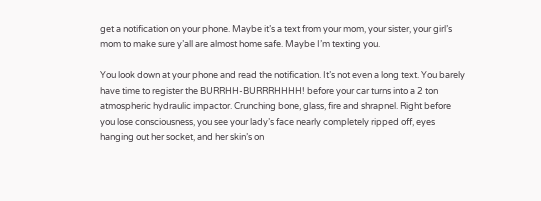get a notification on your phone. Maybe it’s a text from your mom, your sister, your girl’s mom to make sure y’all are almost home safe. Maybe I’m texting you.

You look down at your phone and read the notification. It’s not even a long text. You barely have time to register the BURRHH-BURRRHHHH! before your car turns into a 2 ton atmospheric hydraulic impactor. Crunching bone, glass, fire and shrapnel. Right before you lose consciousness, you see your lady’s face nearly completely ripped off, eyes hanging out her socket, and her skin’s on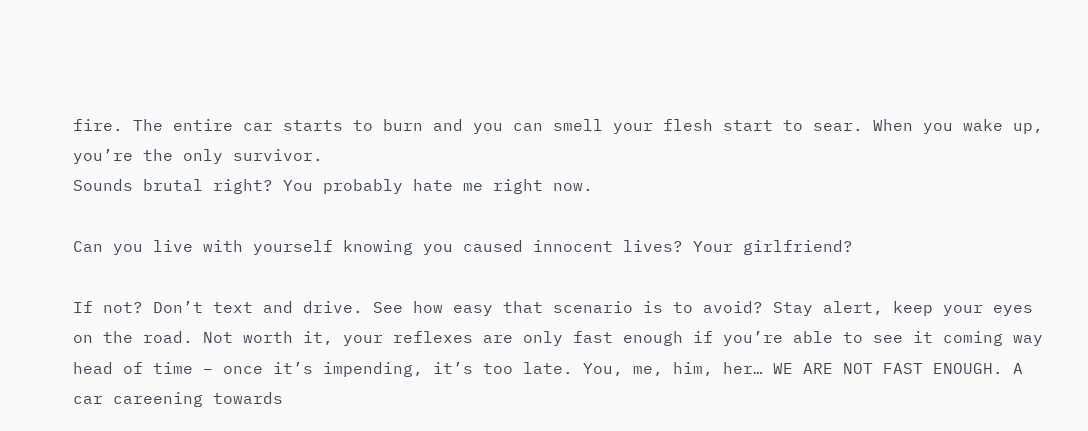fire. The entire car starts to burn and you can smell your flesh start to sear. When you wake up, you’re the only survivor.
Sounds brutal right? You probably hate me right now.

Can you live with yourself knowing you caused innocent lives? Your girlfriend?

If not? Don’t text and drive. See how easy that scenario is to avoid? Stay alert, keep your eyes on the road. Not worth it, your reflexes are only fast enough if you’re able to see it coming way head of time – once it’s impending, it’s too late. You, me, him, her… WE ARE NOT FAST ENOUGH. A car careening towards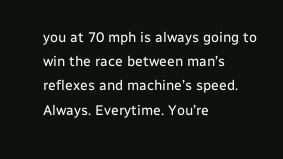you at 70 mph is always going to win the race between man’s reflexes and machine’s speed. Always. Everytime. You’re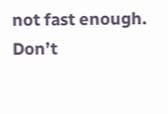not fast enough. Don’t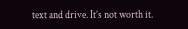text and drive. It’s not worth it.